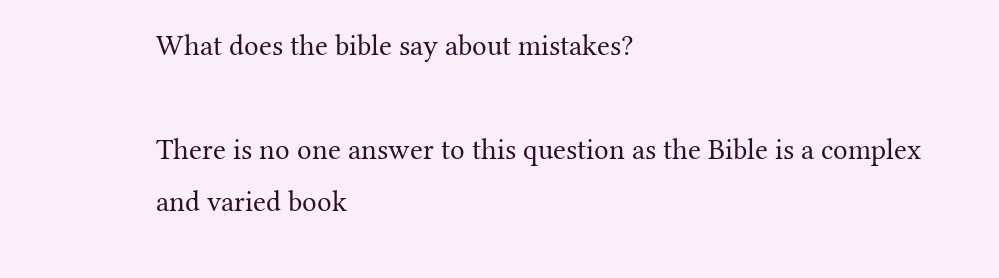What does the bible say about mistakes?

There is no one answer to this question as the Bible is a complex and varied book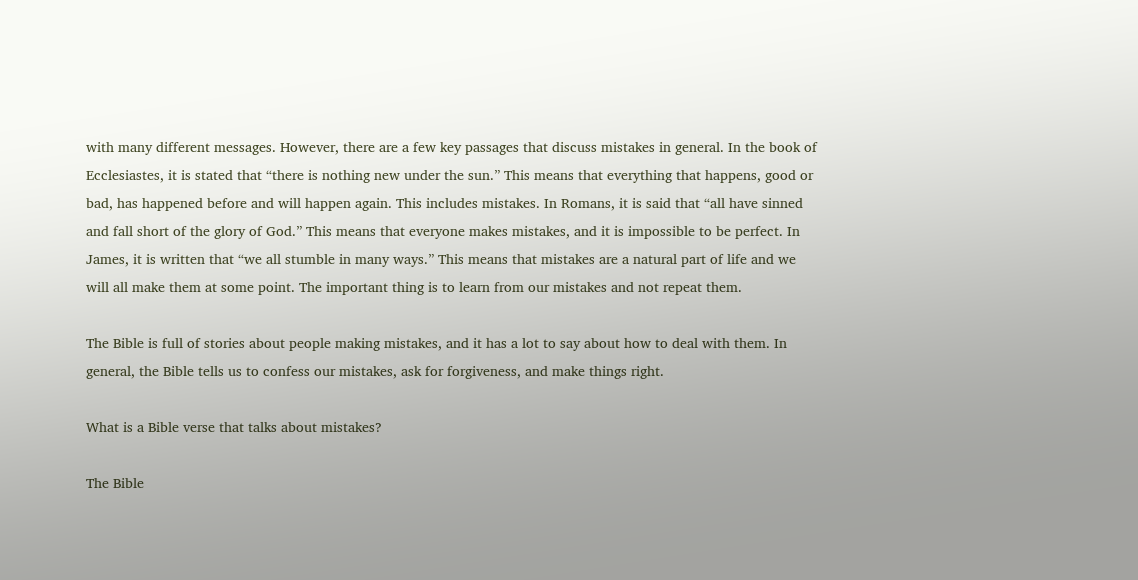with many different messages. However, there are a few key passages that discuss mistakes in general. In the book of Ecclesiastes, it is stated that “there is nothing new under the sun.” This means that everything that happens, good or bad, has happened before and will happen again. This includes mistakes. In Romans, it is said that “all have sinned and fall short of the glory of God.” This means that everyone makes mistakes, and it is impossible to be perfect. In James, it is written that “we all stumble in many ways.” This means that mistakes are a natural part of life and we will all make them at some point. The important thing is to learn from our mistakes and not repeat them.

The Bible is full of stories about people making mistakes, and it has a lot to say about how to deal with them. In general, the Bible tells us to confess our mistakes, ask for forgiveness, and make things right.

What is a Bible verse that talks about mistakes?

The Bible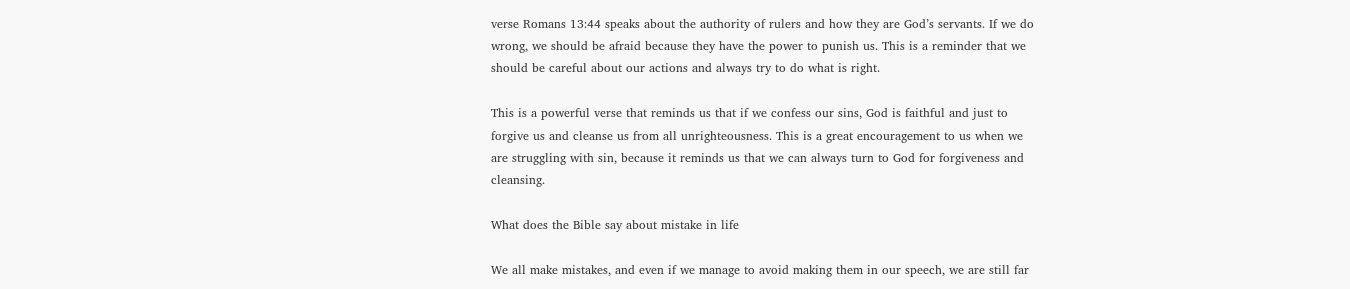verse Romans 13:44 speaks about the authority of rulers and how they are God’s servants. If we do wrong, we should be afraid because they have the power to punish us. This is a reminder that we should be careful about our actions and always try to do what is right.

This is a powerful verse that reminds us that if we confess our sins, God is faithful and just to forgive us and cleanse us from all unrighteousness. This is a great encouragement to us when we are struggling with sin, because it reminds us that we can always turn to God for forgiveness and cleansing.

What does the Bible say about mistake in life

We all make mistakes, and even if we manage to avoid making them in our speech, we are still far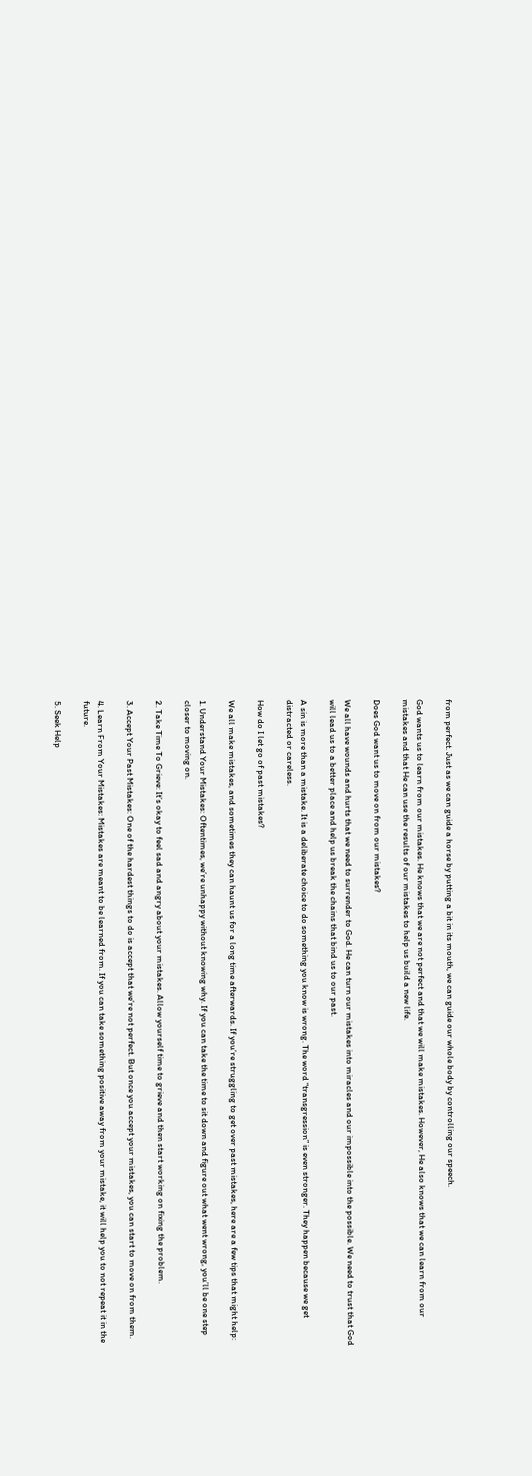from perfect. Just as we can guide a horse by putting a bit in its mouth, we can guide our whole body by controlling our speech.

God wants us to learn from our mistakes. He knows that we are not perfect and that we will make mistakes. However, He also knows that we can learn from our mistakes and that He can use the results of our mistakes to help us build a new life.

Does God want us to move on from our mistakes?

We all have wounds and hurts that we need to surrender to God. He can turn our mistakes into miracles and our impossible into the possible. We need to trust that God will lead us to a better place and help us break the chains that bind us to our past.

A sin is more than a mistake. It is a deliberate choice to do something you know is wrong. The word “transgression” is even stronger. They happen because we get distracted or careless.

How do I let go of past mistakes?

We all make mistakes, and sometimes they can haunt us for a long time afterwards. If you’re struggling to get over past mistakes, here are a few tips that might help:

1. Understand Your Mistakes: Oftentimes, we’re unhappy without knowing why. If you can take the time to sit down and figure out what went wrong, you’ll be one step closer to moving on.

2. Take Time To Grieve: It’s okay to feel sad and angry about your mistakes. Allow yourself time to grieve and then start working on fixing the problem.

3. Accept Your Past Mistakes: One of the hardest things to do is accept that we’re not perfect. But once you accept your mistakes, you can start to move on from them.

4. Learn From Your Mistakes: Mistakes are meant to be learned from. If you can take something positive away from your mistake, it will help you to not repeat it in the future.

5. Seek Help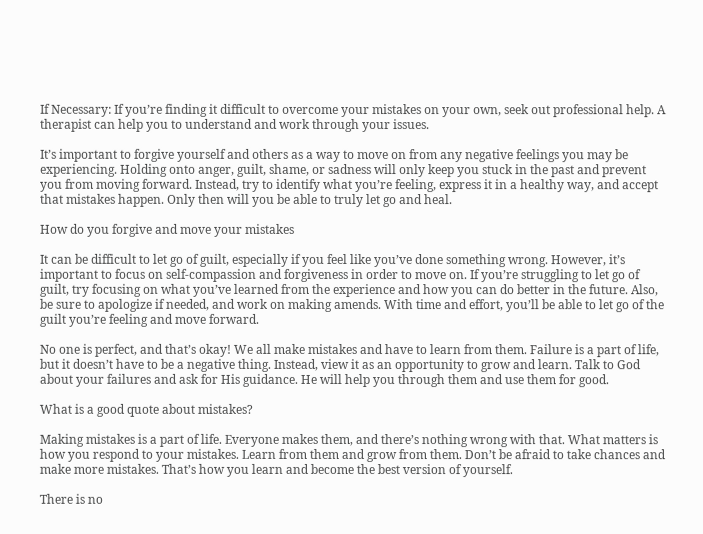If Necessary: If you’re finding it difficult to overcome your mistakes on your own, seek out professional help. A therapist can help you to understand and work through your issues.

It’s important to forgive yourself and others as a way to move on from any negative feelings you may be experiencing. Holding onto anger, guilt, shame, or sadness will only keep you stuck in the past and prevent you from moving forward. Instead, try to identify what you’re feeling, express it in a healthy way, and accept that mistakes happen. Only then will you be able to truly let go and heal.

How do you forgive and move your mistakes

It can be difficult to let go of guilt, especially if you feel like you’ve done something wrong. However, it’s important to focus on self-compassion and forgiveness in order to move on. If you’re struggling to let go of guilt, try focusing on what you’ve learned from the experience and how you can do better in the future. Also, be sure to apologize if needed, and work on making amends. With time and effort, you’ll be able to let go of the guilt you’re feeling and move forward.

No one is perfect, and that’s okay! We all make mistakes and have to learn from them. Failure is a part of life, but it doesn’t have to be a negative thing. Instead, view it as an opportunity to grow and learn. Talk to God about your failures and ask for His guidance. He will help you through them and use them for good.

What is a good quote about mistakes?

Making mistakes is a part of life. Everyone makes them, and there’s nothing wrong with that. What matters is how you respond to your mistakes. Learn from them and grow from them. Don’t be afraid to take chances and make more mistakes. That’s how you learn and become the best version of yourself.

There is no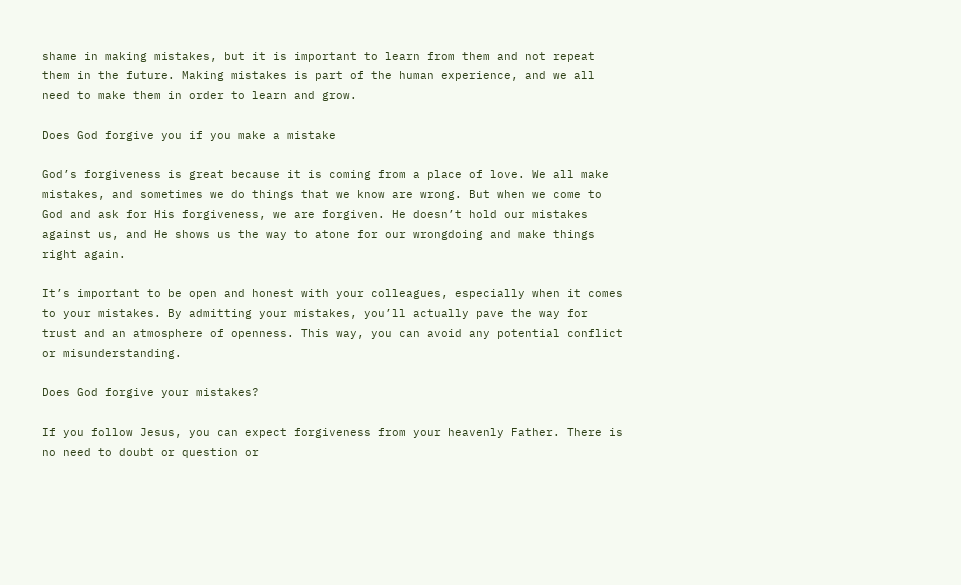shame in making mistakes, but it is important to learn from them and not repeat them in the future. Making mistakes is part of the human experience, and we all need to make them in order to learn and grow.

Does God forgive you if you make a mistake

God’s forgiveness is great because it is coming from a place of love. We all make mistakes, and sometimes we do things that we know are wrong. But when we come to God and ask for His forgiveness, we are forgiven. He doesn’t hold our mistakes against us, and He shows us the way to atone for our wrongdoing and make things right again.

It’s important to be open and honest with your colleagues, especially when it comes to your mistakes. By admitting your mistakes, you’ll actually pave the way for trust and an atmosphere of openness. This way, you can avoid any potential conflict or misunderstanding.

Does God forgive your mistakes?

If you follow Jesus, you can expect forgiveness from your heavenly Father. There is no need to doubt or question or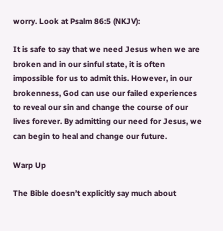worry. Look at Psalm 86:5 (NKJV):

It is safe to say that we need Jesus when we are broken and in our sinful state, it is often impossible for us to admit this. However, in our brokenness, God can use our failed experiences to reveal our sin and change the course of our lives forever. By admitting our need for Jesus, we can begin to heal and change our future.

Warp Up

The Bible doesn’t explicitly say much about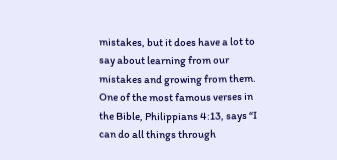mistakes, but it does have a lot to say about learning from our mistakes and growing from them. One of the most famous verses in the Bible, Philippians 4:13, says “I can do all things through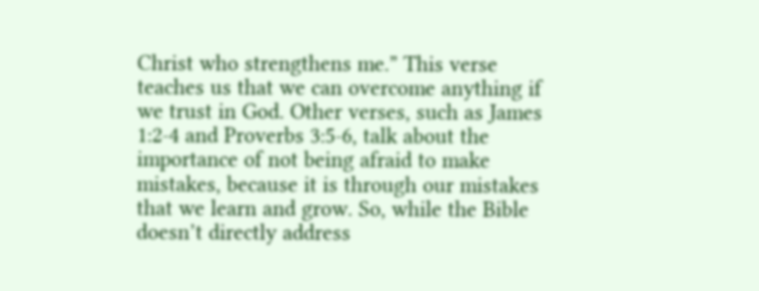Christ who strengthens me.” This verse teaches us that we can overcome anything if we trust in God. Other verses, such as James 1:2-4 and Proverbs 3:5-6, talk about the importance of not being afraid to make mistakes, because it is through our mistakes that we learn and grow. So, while the Bible doesn’t directly address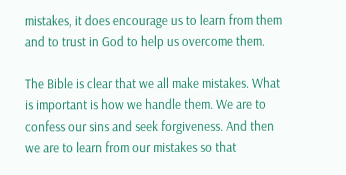mistakes, it does encourage us to learn from them and to trust in God to help us overcome them.

The Bible is clear that we all make mistakes. What is important is how we handle them. We are to confess our sins and seek forgiveness. And then we are to learn from our mistakes so that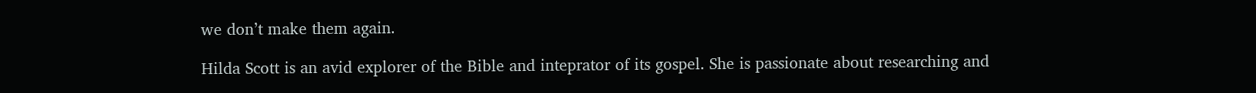we don’t make them again.

Hilda Scott is an avid explorer of the Bible and inteprator of its gospel. She is passionate about researching and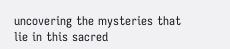uncovering the mysteries that lie in this sacred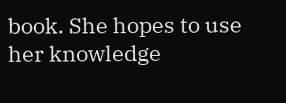book. She hopes to use her knowledge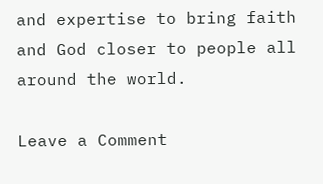and expertise to bring faith and God closer to people all around the world.

Leave a Comment